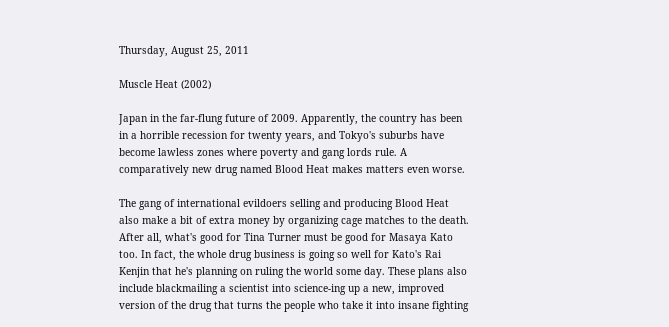Thursday, August 25, 2011

Muscle Heat (2002)

Japan in the far-flung future of 2009. Apparently, the country has been in a horrible recession for twenty years, and Tokyo's suburbs have become lawless zones where poverty and gang lords rule. A comparatively new drug named Blood Heat makes matters even worse.

The gang of international evildoers selling and producing Blood Heat also make a bit of extra money by organizing cage matches to the death. After all, what's good for Tina Turner must be good for Masaya Kato too. In fact, the whole drug business is going so well for Kato's Rai Kenjin that he's planning on ruling the world some day. These plans also include blackmailing a scientist into science-ing up a new, improved version of the drug that turns the people who take it into insane fighting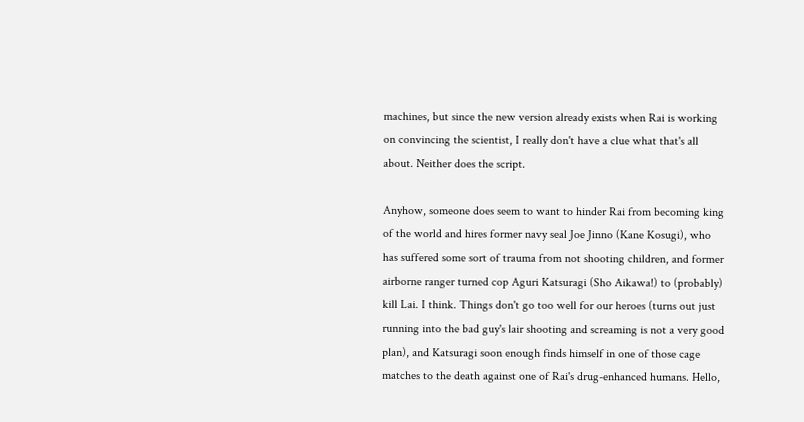machines, but since the new version already exists when Rai is working on convincing the scientist, I really don't have a clue what that's all about. Neither does the script.

Anyhow, someone does seem to want to hinder Rai from becoming king of the world and hires former navy seal Joe Jinno (Kane Kosugi), who has suffered some sort of trauma from not shooting children, and former airborne ranger turned cop Aguri Katsuragi (Sho Aikawa!) to (probably) kill Lai. I think. Things don't go too well for our heroes (turns out just running into the bad guy's lair shooting and screaming is not a very good plan), and Katsuragi soon enough finds himself in one of those cage matches to the death against one of Rai's drug-enhanced humans. Hello,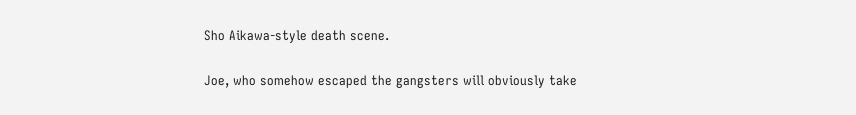Sho Aikawa-style death scene.

Joe, who somehow escaped the gangsters will obviously take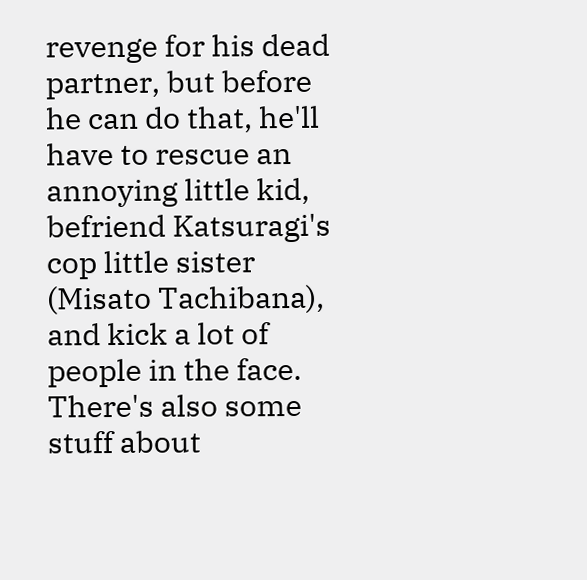revenge for his dead partner, but before he can do that, he'll have to rescue an annoying little kid, befriend Katsuragi's cop little sister (Misato Tachibana), and kick a lot of people in the face. There's also some stuff about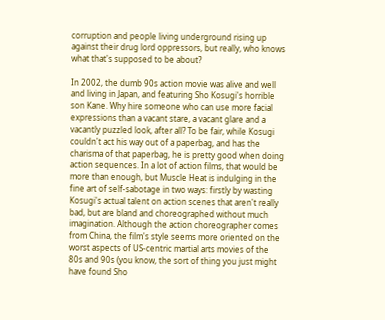corruption and people living underground rising up against their drug lord oppressors, but really, who knows what that's supposed to be about?

In 2002, the dumb 90s action movie was alive and well and living in Japan, and featuring Sho Kosugi's horrible son Kane. Why hire someone who can use more facial expressions than a vacant stare, a vacant glare and a vacantly puzzled look, after all? To be fair, while Kosugi couldn't act his way out of a paperbag, and has the charisma of that paperbag, he is pretty good when doing action sequences. In a lot of action films, that would be more than enough, but Muscle Heat is indulging in the fine art of self-sabotage in two ways: firstly by wasting Kosugi's actual talent on action scenes that aren't really bad, but are bland and choreographed without much imagination. Although the action choreographer comes from China, the film's style seems more oriented on the worst aspects of US-centric martial arts movies of the 80s and 90s (you know, the sort of thing you just might have found Sho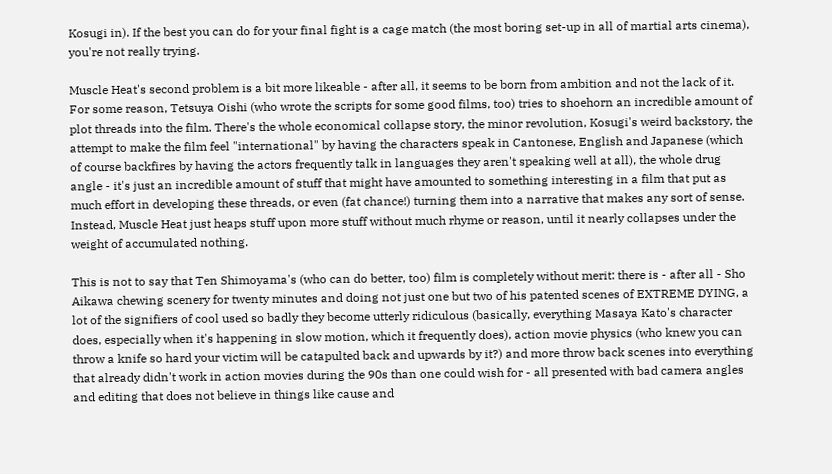Kosugi in). If the best you can do for your final fight is a cage match (the most boring set-up in all of martial arts cinema), you're not really trying.

Muscle Heat's second problem is a bit more likeable - after all, it seems to be born from ambition and not the lack of it. For some reason, Tetsuya Oishi (who wrote the scripts for some good films, too) tries to shoehorn an incredible amount of plot threads into the film. There's the whole economical collapse story, the minor revolution, Kosugi's weird backstory, the attempt to make the film feel "international" by having the characters speak in Cantonese, English and Japanese (which of course backfires by having the actors frequently talk in languages they aren't speaking well at all), the whole drug angle - it's just an incredible amount of stuff that might have amounted to something interesting in a film that put as much effort in developing these threads, or even (fat chance!) turning them into a narrative that makes any sort of sense. Instead, Muscle Heat just heaps stuff upon more stuff without much rhyme or reason, until it nearly collapses under the weight of accumulated nothing.

This is not to say that Ten Shimoyama's (who can do better, too) film is completely without merit: there is - after all - Sho Aikawa chewing scenery for twenty minutes and doing not just one but two of his patented scenes of EXTREME DYING, a lot of the signifiers of cool used so badly they become utterly ridiculous (basically, everything Masaya Kato's character does, especially when it's happening in slow motion, which it frequently does), action movie physics (who knew you can throw a knife so hard your victim will be catapulted back and upwards by it?) and more throw back scenes into everything that already didn't work in action movies during the 90s than one could wish for - all presented with bad camera angles and editing that does not believe in things like cause and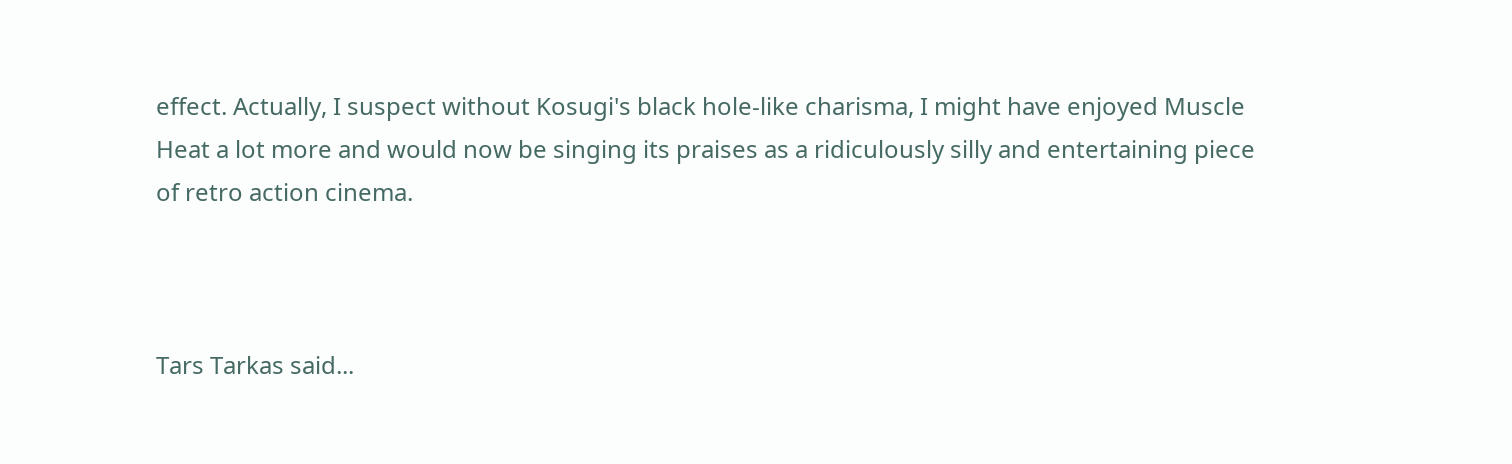effect. Actually, I suspect without Kosugi's black hole-like charisma, I might have enjoyed Muscle Heat a lot more and would now be singing its praises as a ridiculously silly and entertaining piece of retro action cinema.



Tars Tarkas said...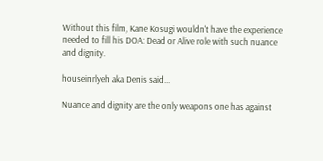Without this film, Kane Kosugi wouldn't have the experience needed to fill his DOA: Dead or Alive role with such nuance and dignity.

houseinrlyeh aka Denis said...

Nuance and dignity are the only weapons one has against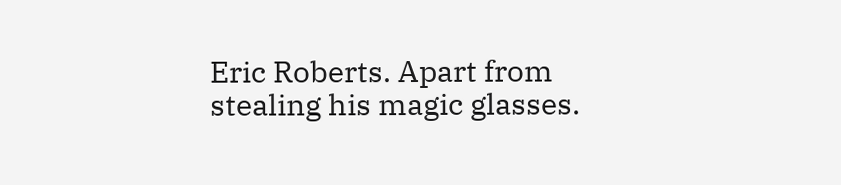Eric Roberts. Apart from stealing his magic glasses.